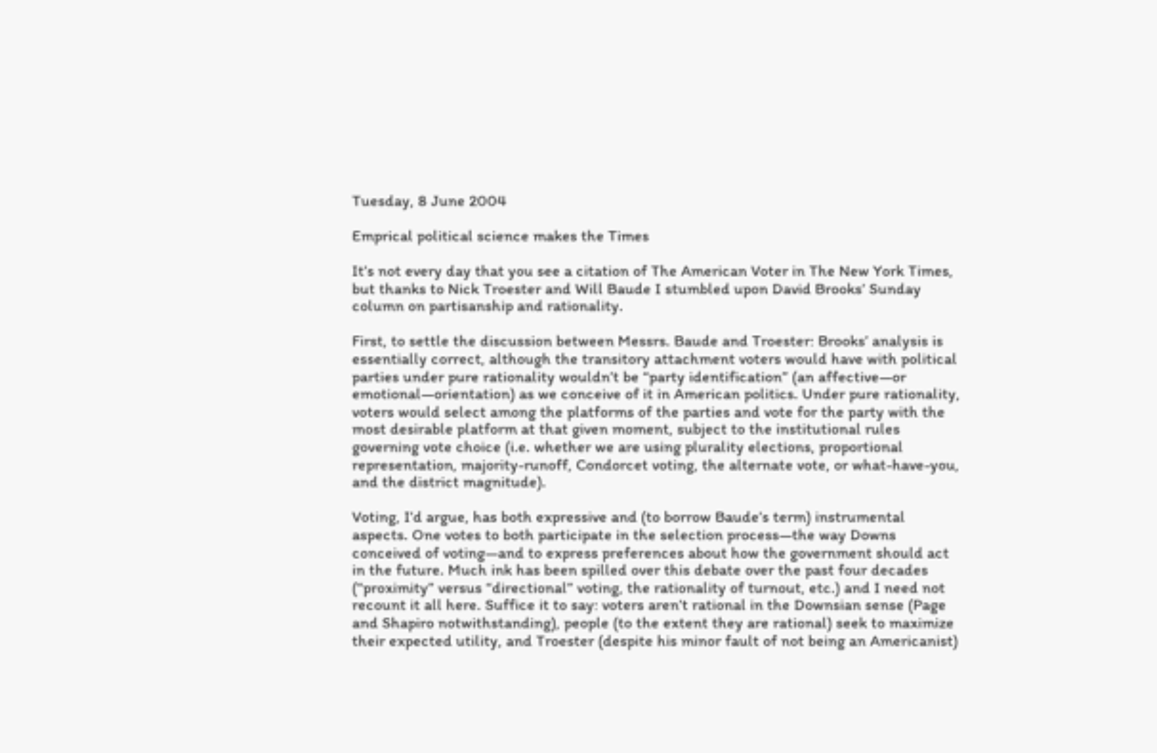Tuesday, 8 June 2004

Emprical political science makes the Times

It’s not every day that you see a citation of The American Voter in The New York Times, but thanks to Nick Troester and Will Baude I stumbled upon David Brooks’ Sunday column on partisanship and rationality.

First, to settle the discussion between Messrs. Baude and Troester: Brooks’ analysis is essentially correct, although the transitory attachment voters would have with political parties under pure rationality wouldn’t be “party identification” (an affective—or emotional—orientation) as we conceive of it in American politics. Under pure rationality, voters would select among the platforms of the parties and vote for the party with the most desirable platform at that given moment, subject to the institutional rules governing vote choice (i.e. whether we are using plurality elections, proportional representation, majority-runoff, Condorcet voting, the alternate vote, or what-have-you, and the district magnitude).

Voting, I’d argue, has both expressive and (to borrow Baude’s term) instrumental aspects. One votes to both participate in the selection process—the way Downs conceived of voting—and to express preferences about how the government should act in the future. Much ink has been spilled over this debate over the past four decades (“proximity” versus “directional” voting, the rationality of turnout, etc.) and I need not recount it all here. Suffice it to say: voters aren’t rational in the Downsian sense (Page and Shapiro notwithstanding), people (to the extent they are rational) seek to maximize their expected utility, and Troester (despite his minor fault of not being an Americanist)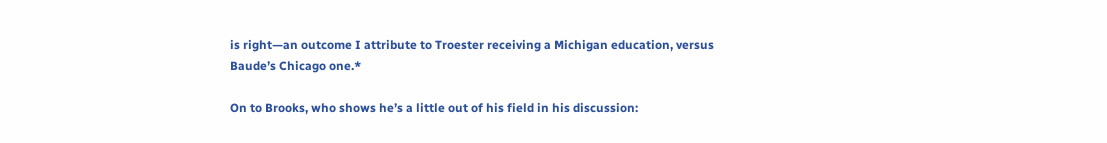is right—an outcome I attribute to Troester receiving a Michigan education, versus Baude’s Chicago one.*

On to Brooks, who shows he’s a little out of his field in his discussion: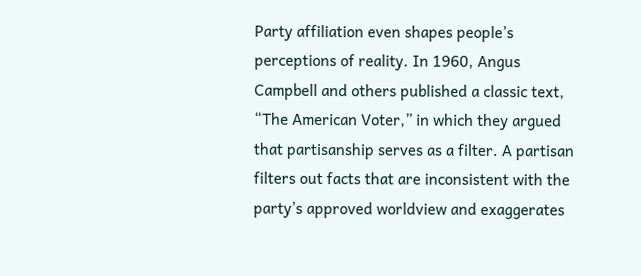Party affiliation even shapes people’s perceptions of reality. In 1960, Angus Campbell and others published a classic text, “The American Voter,” in which they argued that partisanship serves as a filter. A partisan filters out facts that are inconsistent with the party’s approved worldview and exaggerates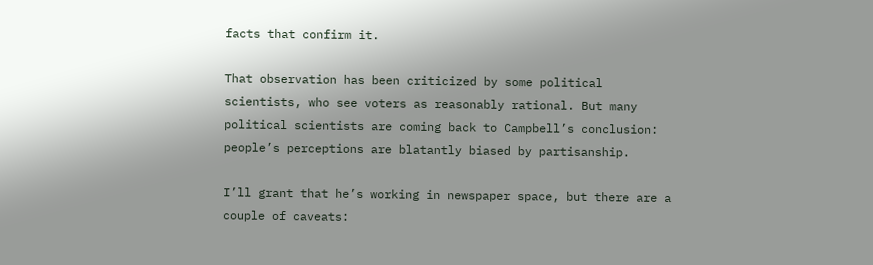facts that confirm it.

That observation has been criticized by some political scientists, who see voters as reasonably rational. But many political scientists are coming back to Campbell’s conclusion: people’s perceptions are blatantly biased by partisanship.

I’ll grant that he’s working in newspaper space, but there are a couple of caveats: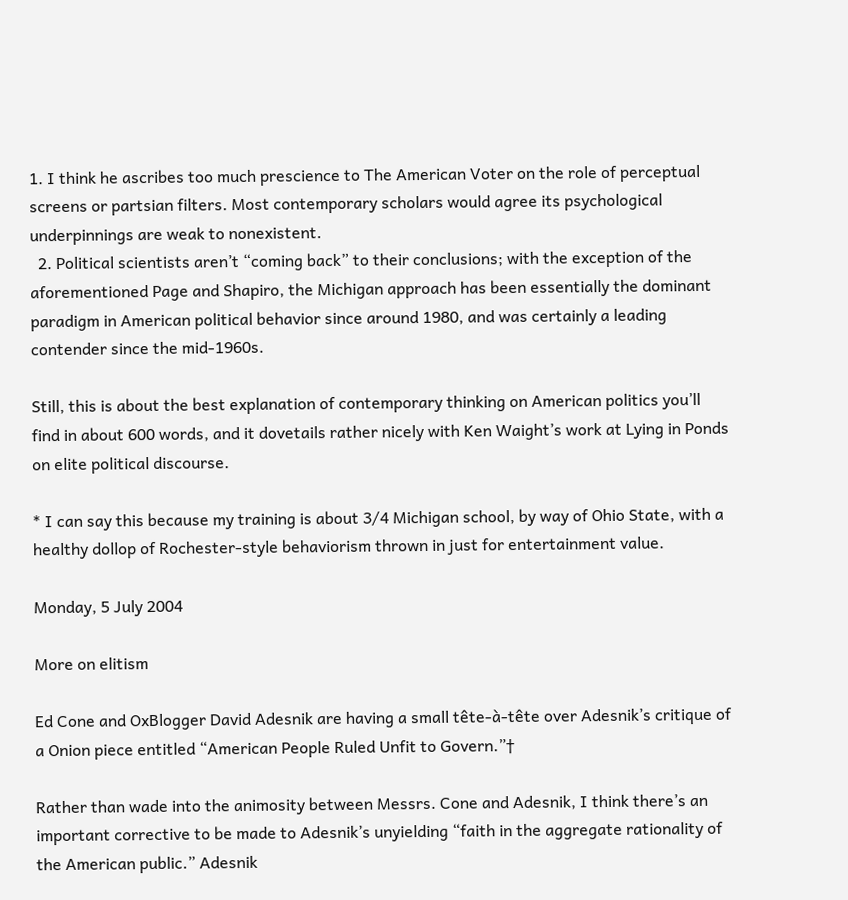1. I think he ascribes too much prescience to The American Voter on the role of perceptual screens or partsian filters. Most contemporary scholars would agree its psychological underpinnings are weak to nonexistent.
  2. Political scientists aren’t “coming back” to their conclusions; with the exception of the aforementioned Page and Shapiro, the Michigan approach has been essentially the dominant paradigm in American political behavior since around 1980, and was certainly a leading contender since the mid-1960s.

Still, this is about the best explanation of contemporary thinking on American politics you’ll find in about 600 words, and it dovetails rather nicely with Ken Waight’s work at Lying in Ponds on elite political discourse.

* I can say this because my training is about 3/4 Michigan school, by way of Ohio State, with a healthy dollop of Rochester-style behaviorism thrown in just for entertainment value.

Monday, 5 July 2004

More on elitism

Ed Cone and OxBlogger David Adesnik are having a small tête-à-tête over Adesnik’s critique of a Onion piece entitled “American People Ruled Unfit to Govern.”†

Rather than wade into the animosity between Messrs. Cone and Adesnik, I think there’s an important corrective to be made to Adesnik’s unyielding “faith in the aggregate rationality of the American public.” Adesnik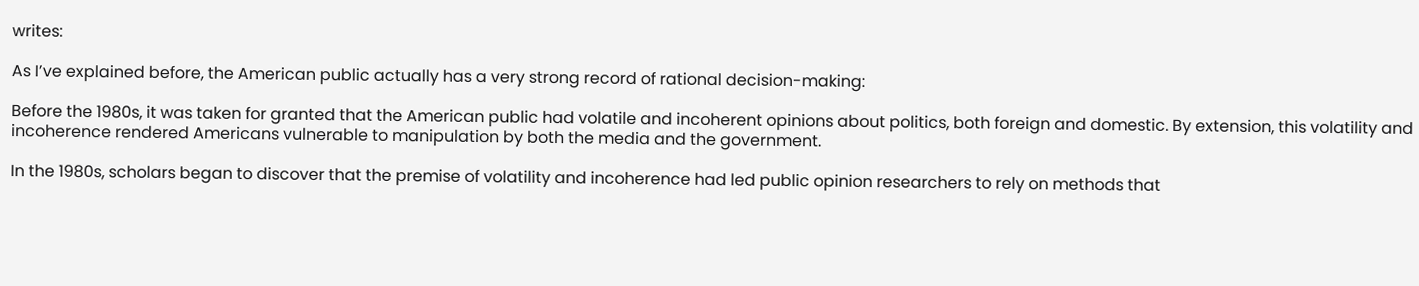writes:

As I’ve explained before, the American public actually has a very strong record of rational decision-making:

Before the 1980s, it was taken for granted that the American public had volatile and incoherent opinions about politics, both foreign and domestic. By extension, this volatility and incoherence rendered Americans vulnerable to manipulation by both the media and the government.

In the 1980s, scholars began to discover that the premise of volatility and incoherence had led public opinion researchers to rely on methods that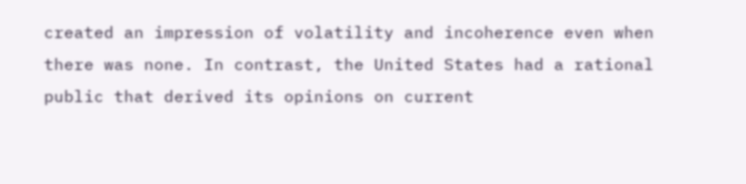created an impression of volatility and incoherence even when there was none. In contrast, the United States had a rational public that derived its opinions on current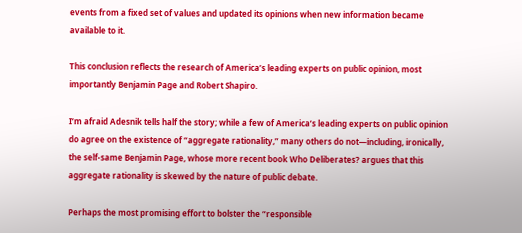events from a fixed set of values and updated its opinions when new information became available to it.

This conclusion reflects the research of America’s leading experts on public opinion, most importantly Benjamin Page and Robert Shapiro.

I’m afraid Adesnik tells half the story; while a few of America’s leading experts on public opinion do agree on the existence of “aggregate rationality,” many others do not—including, ironically, the self-same Benjamin Page, whose more recent book Who Deliberates? argues that this aggregate rationality is skewed by the nature of public debate.

Perhaps the most promising effort to bolster the “responsible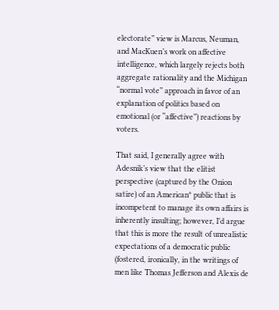electorate” view is Marcus, Neuman, and MacKuen’s work on affective intelligence, which largely rejects both aggregate rationality and the Michigan “normal vote” approach in favor of an explanation of politics based on emotional (or “affective”) reactions by voters.

That said, I generally agree with Adesnik’s view that the elitist perspective (captured by the Onion satire) of an American* public that is incompetent to manage its own affairs is inherently insulting; however, I’d argue that this is more the result of unrealistic expectations of a democratic public (fostered, ironically, in the writings of men like Thomas Jefferson and Alexis de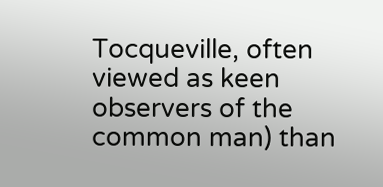Tocqueville, often viewed as keen observers of the common man) than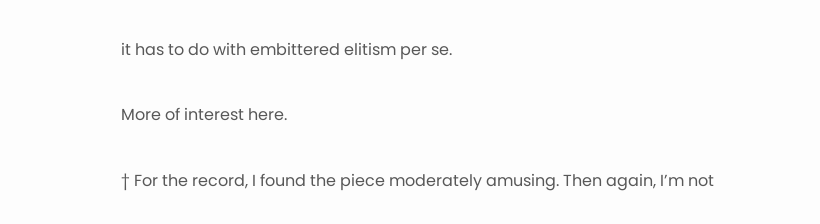it has to do with embittered elitism per se.

More of interest here.

† For the record, I found the piece moderately amusing. Then again, I’m not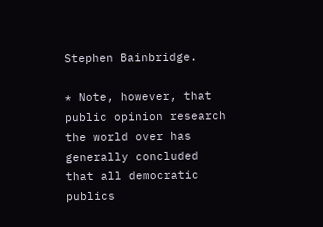Stephen Bainbridge.

* Note, however, that public opinion research the world over has generally concluded that all democratic publics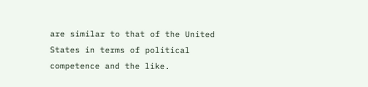are similar to that of the United States in terms of political competence and the like.